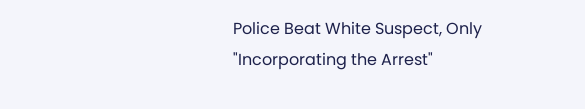Police Beat White Suspect, Only "Incorporating the Arrest"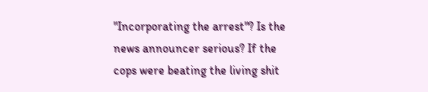"Incorporating the arrest"? Is the news announcer serious? If the cops were beating the living shit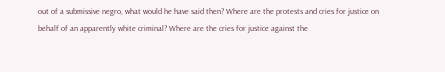out of a submissive negro, what would he have said then? Where are the protests and cries for justice on behalf of an apparently white criminal? Where are the cries for justice against the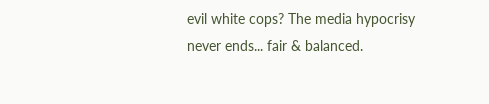evil white cops? The media hypocrisy never ends... fair & balanced.